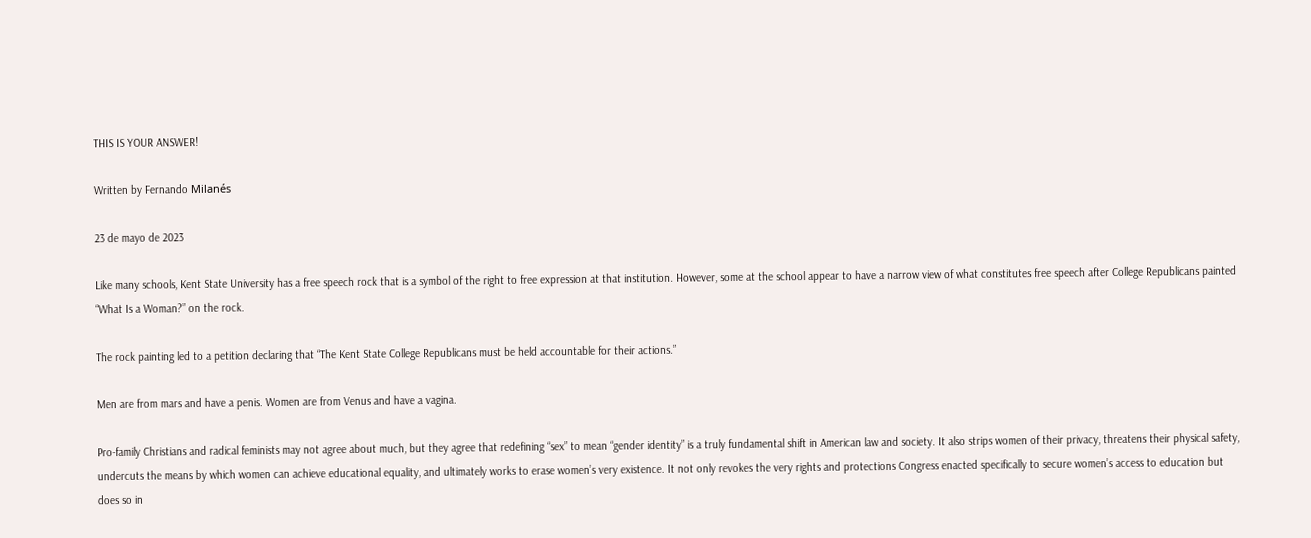THIS IS YOUR ANSWER!

Written by Fernando Milanés

23 de mayo de 2023

Like many schools, Kent State University has a free speech rock that is a symbol of the right to free expression at that institution. However, some at the school appear to have a narrow view of what constitutes free speech after College Republicans painted “What Is a Woman?” on the rock.

The rock painting led to a petition declaring that “The Kent State College Republicans must be held accountable for their actions.”

Men are from mars and have a penis. Women are from Venus and have a vagina.

Pro-family Christians and radical feminists may not agree about much, but they agree that redefining “sex” to mean “gender identity” is a truly fundamental shift in American law and society. It also strips women of their privacy, threatens their physical safety, undercuts the means by which women can achieve educational equality, and ultimately works to erase women’s very existence. It not only revokes the very rights and protections Congress enacted specifically to secure women’s access to education but does so in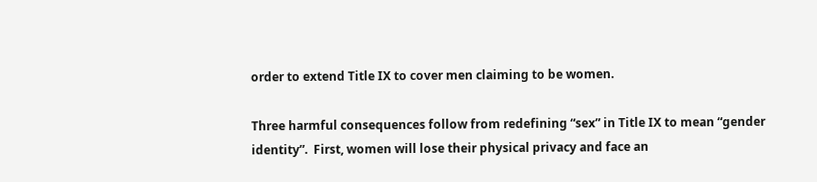order to extend Title IX to cover men claiming to be women.

Three harmful consequences follow from redefining “sex” in Title IX to mean “gender identity”.  First, women will lose their physical privacy and face an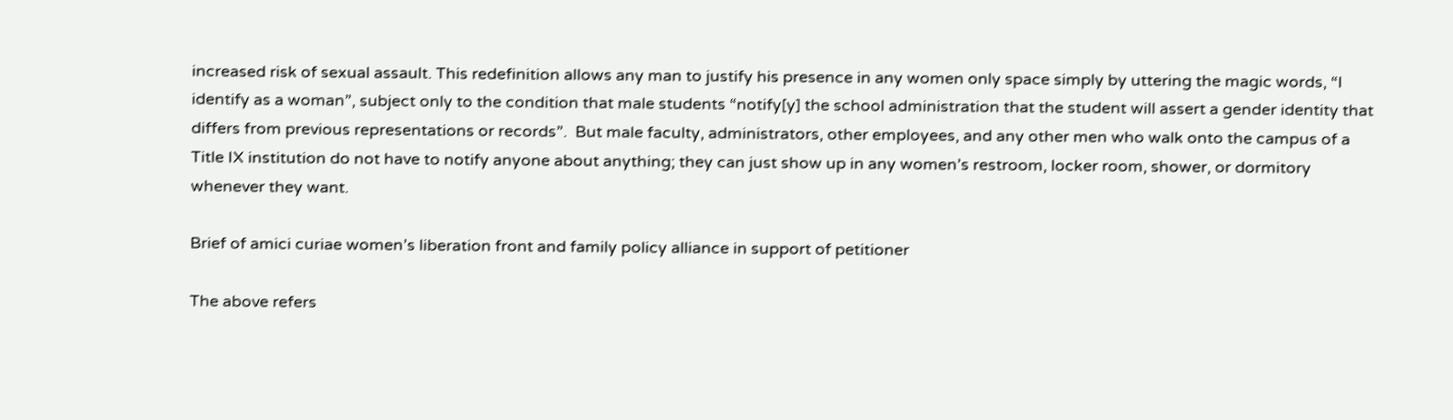increased risk of sexual assault. This redefinition allows any man to justify his presence in any women only space simply by uttering the magic words, “I identify as a woman”, subject only to the condition that male students “notify[y] the school administration that the student will assert a gender identity that differs from previous representations or records”.  But male faculty, administrators, other employees, and any other men who walk onto the campus of a Title IX institution do not have to notify anyone about anything; they can just show up in any women’s restroom, locker room, shower, or dormitory whenever they want.

Brief of amici curiae women’s liberation front and family policy alliance in support of petitioner

The above refers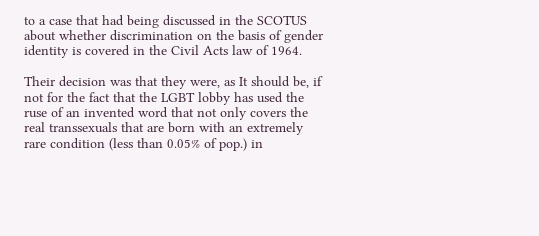to a case that had being discussed in the SCOTUS about whether discrimination on the basis of gender identity is covered in the Civil Acts law of 1964.

Their decision was that they were, as It should be, if not for the fact that the LGBT lobby has used the ruse of an invented word that not only covers the real transsexuals that are born with an extremely rare condition (less than 0.05% of pop.) in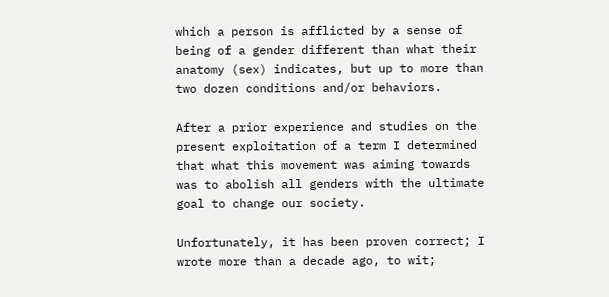which a person is afflicted by a sense of being of a gender different than what their anatomy (sex) indicates, but up to more than two dozen conditions and/or behaviors.

After a prior experience and studies on the present exploitation of a term I determined that what this movement was aiming towards was to abolish all genders with the ultimate goal to change our society.

Unfortunately, it has been proven correct; I wrote more than a decade ago, to wit;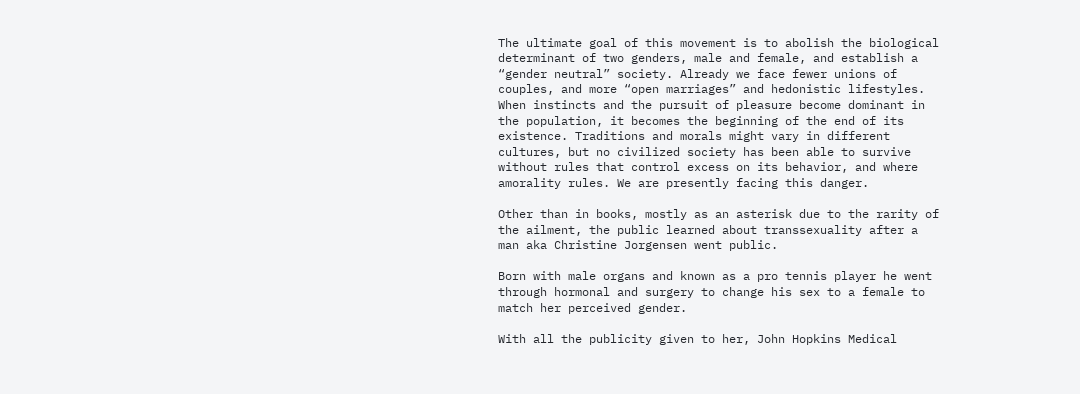The ultimate goal of this movement is to abolish the biological determinant of two genders, male and female, and establish a “gender neutral” society. Already we face fewer unions of couples, and more “open marriages” and hedonistic lifestyles. When instincts and the pursuit of pleasure become dominant in the population, it becomes the beginning of the end of its existence. Traditions and morals might vary in different cultures, but no civilized society has been able to survive without rules that control excess on its behavior, and where amorality rules. We are presently facing this danger.

Other than in books, mostly as an asterisk due to the rarity of the ailment, the public learned about transsexuality after a man aka Christine Jorgensen went public.

Born with male organs and known as a pro tennis player he went through hormonal and surgery to change his sex to a female to match her perceived gender.

With all the publicity given to her, John Hopkins Medical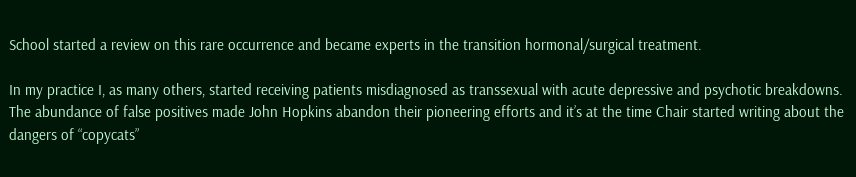School started a review on this rare occurrence and became experts in the transition hormonal/surgical treatment.

In my practice I, as many others, started receiving patients misdiagnosed as transsexual with acute depressive and psychotic breakdowns.    The abundance of false positives made John Hopkins abandon their pioneering efforts and it’s at the time Chair started writing about the dangers of “copycats”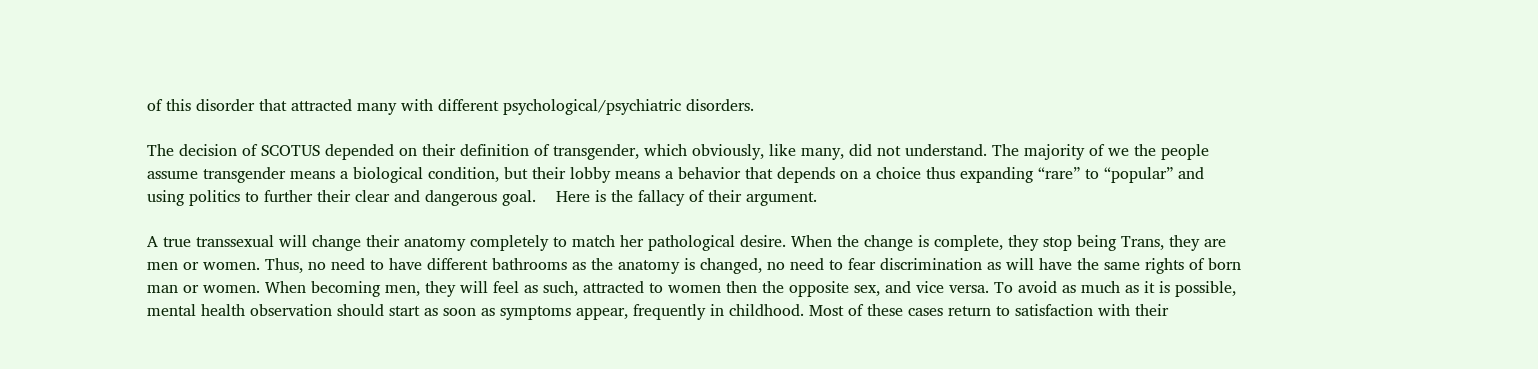of this disorder that attracted many with different psychological/psychiatric disorders.

The decision of SCOTUS depended on their definition of transgender, which obviously, like many, did not understand. The majority of we the people assume transgender means a biological condition, but their lobby means a behavior that depends on a choice thus expanding “rare” to “popular” and using politics to further their clear and dangerous goal.    Here is the fallacy of their argument.

A true transsexual will change their anatomy completely to match her pathological desire. When the change is complete, they stop being Trans, they are men or women. Thus, no need to have different bathrooms as the anatomy is changed, no need to fear discrimination as will have the same rights of born man or women. When becoming men, they will feel as such, attracted to women then the opposite sex, and vice versa. To avoid as much as it is possible, mental health observation should start as soon as symptoms appear, frequently in childhood. Most of these cases return to satisfaction with their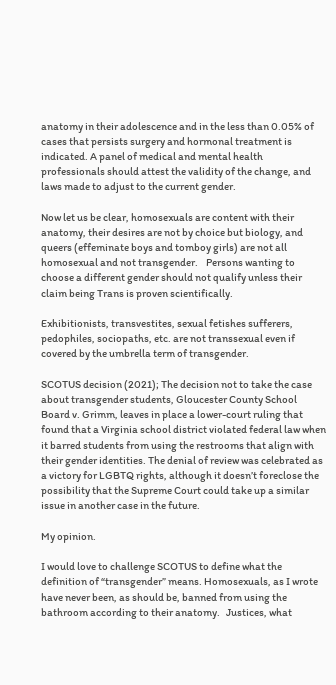anatomy in their adolescence and in the less than 0.05% of cases that persists surgery and hormonal treatment is indicated. A panel of medical and mental health professionals should attest the validity of the change, and laws made to adjust to the current gender.

Now let us be clear, homosexuals are content with their anatomy, their desires are not by choice but biology, and queers (effeminate boys and tomboy girls) are not all homosexual and not transgender.    Persons wanting to choose a different gender should not qualify unless their claim being Trans is proven scientifically.

Exhibitionists, transvestites, sexual fetishes sufferers, pedophiles, sociopaths, etc. are not transsexual even if covered by the umbrella term of transgender.

SCOTUS decision (2021); The decision not to take the case about transgender students, Gloucester County School Board v. Grimm, leaves in place a lower-court ruling that found that a Virginia school district violated federal law when it barred students from using the restrooms that align with their gender identities. The denial of review was celebrated as a victory for LGBTQ rights, although it doesn’t foreclose the possibility that the Supreme Court could take up a similar issue in another case in the future.

My opinion.

I would love to challenge SCOTUS to define what the definition of “transgender” means. Homosexuals, as I wrote have never been, as should be, banned from using the bathroom according to their anatomy.   Justices, what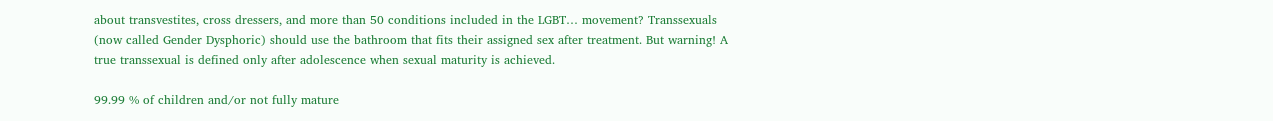about transvestites, cross dressers, and more than 50 conditions included in the LGBT… movement? Transsexuals (now called Gender Dysphoric) should use the bathroom that fits their assigned sex after treatment. But warning! A true transsexual is defined only after adolescence when sexual maturity is achieved.

99.99 % of children and/or not fully mature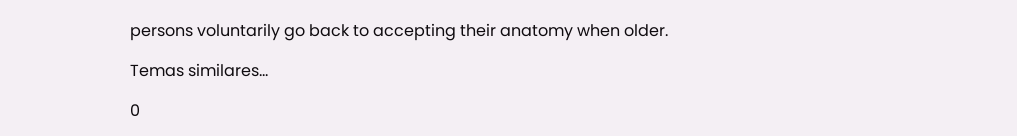persons voluntarily go back to accepting their anatomy when older.

Temas similares…

0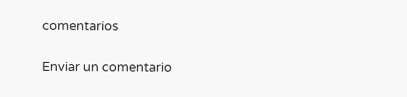comentarios

Enviar un comentario